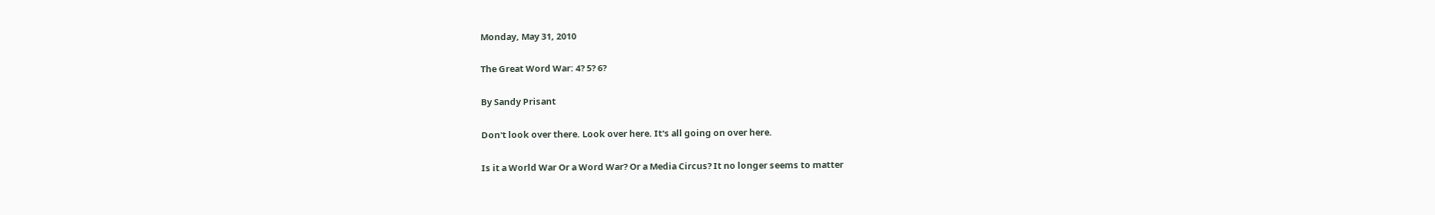Monday, May 31, 2010

The Great Word War: 4? 5? 6?

By Sandy Prisant

Don't look over there. Look over here. It's all going on over here.

Is it a World War Or a Word War? Or a Media Circus? It no longer seems to matter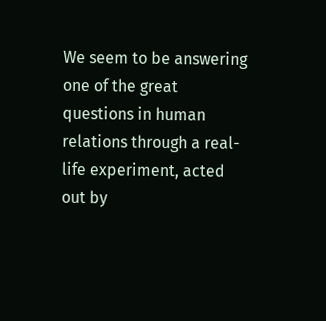We seem to be answering one of the great questions in human relations through a real-life experiment, acted out by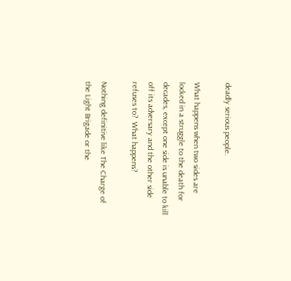deadly serious people.

What happens when two sides are locked in a struggle to the death for decades, except one side is unable to kill off its adversary and the other side refuses to?  What happens?

Nothing definitive like The Charge of the Light Brigade or the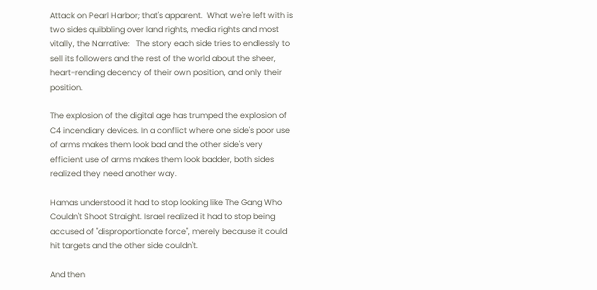Attack on Pearl Harbor; that's apparent.  What we're left with is two sides quibbling over land rights, media rights and most vitally, the Narrative:   The story each side tries to endlessly to sell its followers and the rest of the world about the sheer, heart-rending decency of their own position, and only their position.

The explosion of the digital age has trumped the explosion of C4 incendiary devices. In a conflict where one side's poor use of arms makes them look bad and the other side's very   efficient use of arms makes them look badder, both sides realized they need another way.

Hamas understood it had to stop looking like The Gang Who Couldn't Shoot Straight. Israel realized it had to stop being accused of "disproportionate force", merely because it could hit targets and the other side couldn't.

And then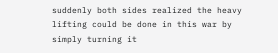suddenly both sides realized the heavy lifting could be done in this war by simply turning it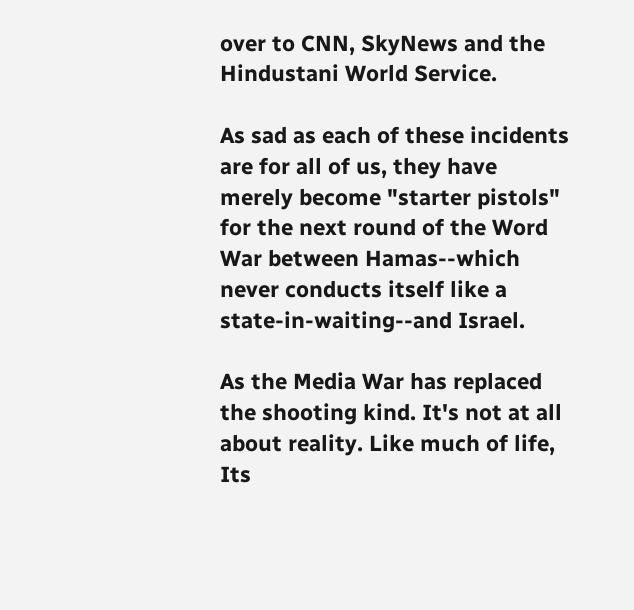over to CNN, SkyNews and the Hindustani World Service.

As sad as each of these incidents are for all of us, they have merely become "starter pistols" for the next round of the Word War between Hamas--which never conducts itself like a state-in-waiting--and Israel.

As the Media War has replaced the shooting kind. It's not at all about reality. Like much of life, Its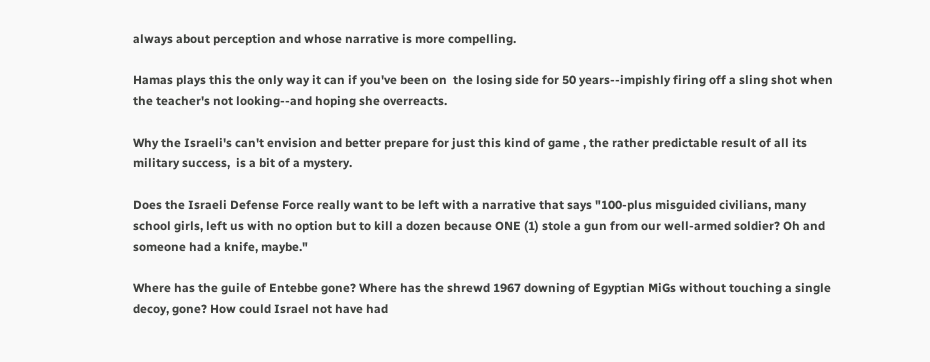always about perception and whose narrative is more compelling.

Hamas plays this the only way it can if you've been on  the losing side for 50 years--impishly firing off a sling shot when the teacher's not looking--and hoping she overreacts.

Why the Israeli's can't envision and better prepare for just this kind of game , the rather predictable result of all its military success,  is a bit of a mystery.

Does the Israeli Defense Force really want to be left with a narrative that says "100-plus misguided civilians, many school girls, left us with no option but to kill a dozen because ONE (1) stole a gun from our well-armed soldier? Oh and someone had a knife, maybe."

Where has the guile of Entebbe gone? Where has the shrewd 1967 downing of Egyptian MiGs without touching a single decoy, gone? How could Israel not have had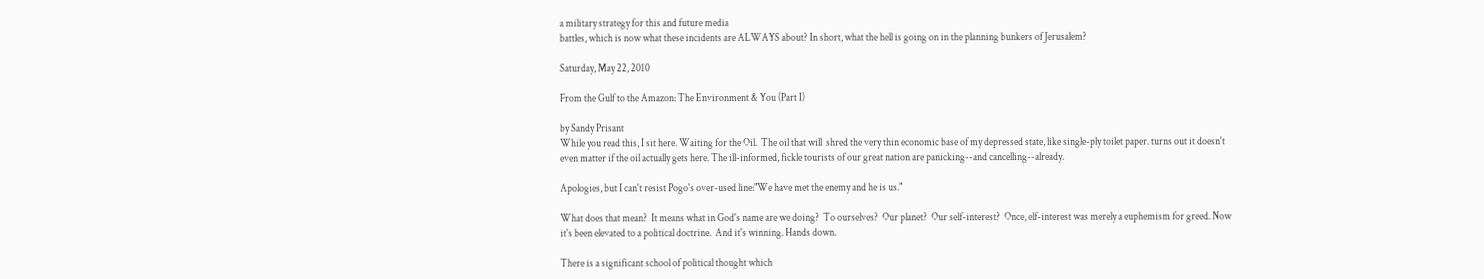a military strategy for this and future media
battles, which is now what these incidents are ALWAYS about? In short, what the hell is going on in the planning bunkers of Jerusalem?

Saturday, May 22, 2010

From the Gulf to the Amazon: The Environment & You (Part I)

by Sandy Prisant
While you read this, I sit here. Waiting for the Oil.  The oil that will  shred the very thin economic base of my depressed state, like single-ply toilet paper. turns out it doesn't even matter if the oil actually gets here. The ill-informed, fickle tourists of our great nation are panicking--and cancelling--already.

Apologies, but I can't resist Pogo's over-used line:"We have met the enemy and he is us."

What does that mean?  It means what in God's name are we doing?  To ourselves?  Our planet?  Our self-interest?  Once, elf-interest was merely a euphemism for greed. Now it's been elevated to a political doctrine.  And it's winning. Hands down.

There is a significant school of political thought which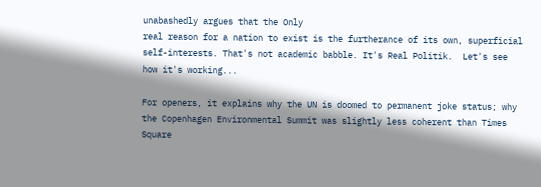unabashedly argues that the Only
real reason for a nation to exist is the furtherance of its own, superficial self-interests. That's not academic babble. It's Real Politik.  Let's see how it's working...

For openers, it explains why the UN is doomed to permanent joke status; why the Copenhagen Environmental Summit was slightly less coherent than Times Square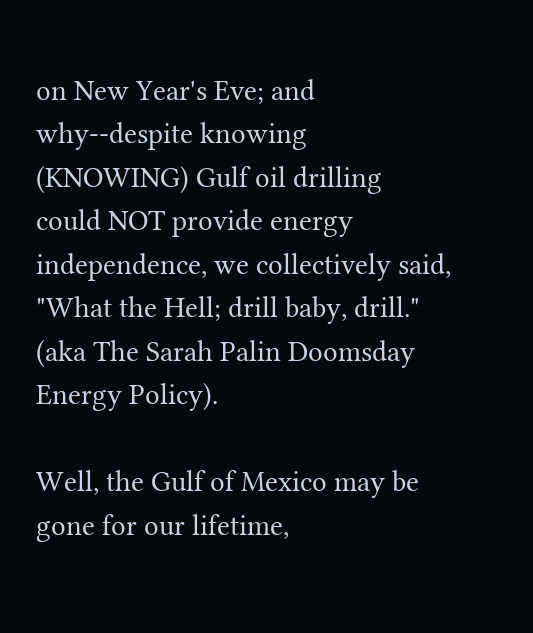on New Year's Eve; and why--despite knowing (KNOWING) Gulf oil drilling could NOT provide energy independence, we collectively said, "What the Hell; drill baby, drill." (aka The Sarah Palin Doomsday Energy Policy).

Well, the Gulf of Mexico may be gone for our lifetime,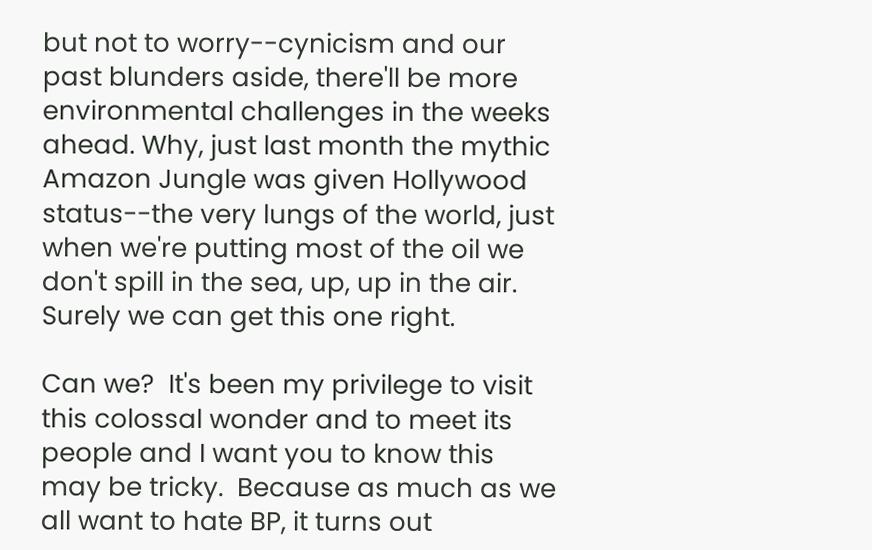but not to worry--cynicism and our past blunders aside, there'll be more environmental challenges in the weeks ahead. Why, just last month the mythic Amazon Jungle was given Hollywood status--the very lungs of the world, just when we're putting most of the oil we don't spill in the sea, up, up in the air.   Surely we can get this one right.

Can we?  It's been my privilege to visit this colossal wonder and to meet its people and I want you to know this may be tricky.  Because as much as we all want to hate BP, it turns out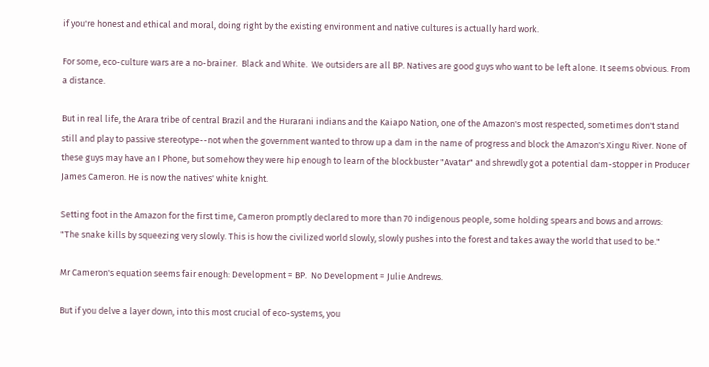if you're honest and ethical and moral, doing right by the existing environment and native cultures is actually hard work.

For some, eco-culture wars are a no-brainer.  Black and White.  We outsiders are all BP. Natives are good guys who want to be left alone. It seems obvious. From a distance.

But in real life, the Arara tribe of central Brazil and the Hurarani indians and the Kaiapo Nation, one of the Amazon's most respected, sometimes don't stand still and play to passive stereotype--not when the government wanted to throw up a dam in the name of progress and block the Amazon's Xingu River. None of these guys may have an I Phone, but somehow they were hip enough to learn of the blockbuster "Avatar" and shrewdly got a potential dam-stopper in Producer James Cameron. He is now the natives' white knight.

Setting foot in the Amazon for the first time, Cameron promptly declared to more than 70 indigenous people, some holding spears and bows and arrows:
"The snake kills by squeezing very slowly. This is how the civilized world slowly, slowly pushes into the forest and takes away the world that used to be."

Mr Cameron's equation seems fair enough: Development = BP.  No Development = Julie Andrews.

But if you delve a layer down, into this most crucial of eco-systems, you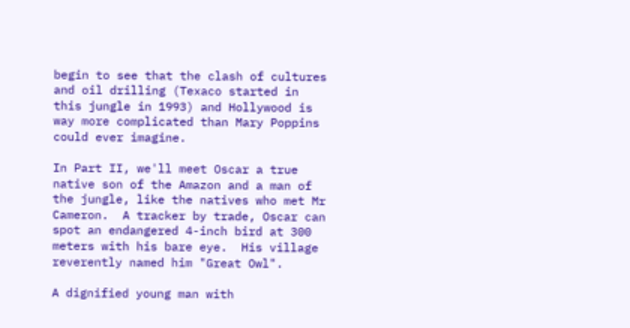begin to see that the clash of cultures and oil drilling (Texaco started in this jungle in 1993) and Hollywood is way more complicated than Mary Poppins could ever imagine.

In Part II, we'll meet Oscar a true native son of the Amazon and a man of the jungle, like the natives who met Mr Cameron.  A tracker by trade, Oscar can spot an endangered 4-inch bird at 300 meters with his bare eye.  His village reverently named him "Great Owl".

A dignified young man with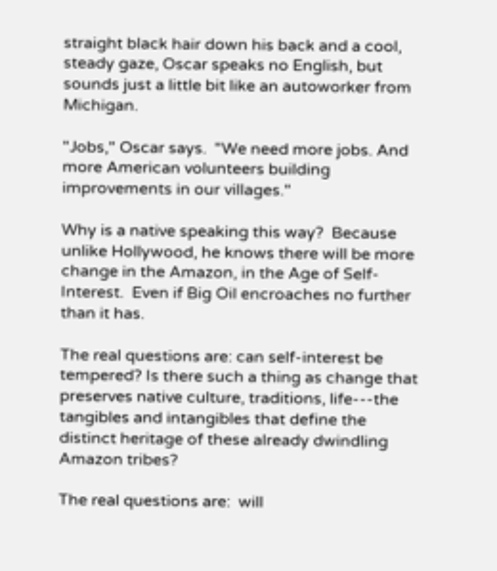straight black hair down his back and a cool, steady gaze, Oscar speaks no English, but sounds just a little bit like an autoworker from Michigan.

"Jobs," Oscar says.  "We need more jobs. And more American volunteers building improvements in our villages."

Why is a native speaking this way?  Because unlike Hollywood, he knows there will be more change in the Amazon, in the Age of Self-Interest.  Even if Big Oil encroaches no further than it has.

The real questions are: can self-interest be tempered? Is there such a thing as change that preserves native culture, traditions, life---the tangibles and intangibles that define the distinct heritage of these already dwindling Amazon tribes?

The real questions are:  will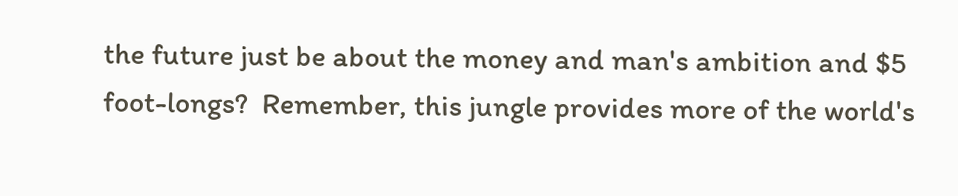the future just be about the money and man's ambition and $5 foot-longs?  Remember, this jungle provides more of the world's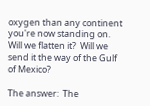oxygen than any continent you're now standing on.  Will we flatten it?  Will we send it the way of the Gulf of Mexico?

The answer:  The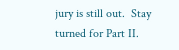jury is still out.  Stay turned for Part II.